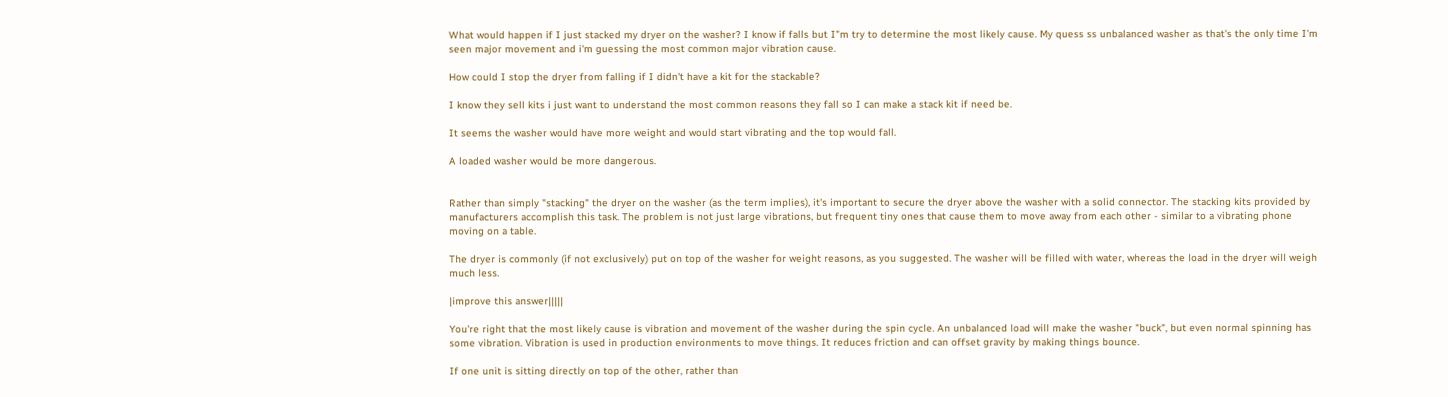What would happen if I just stacked my dryer on the washer? I know if falls but I"m try to determine the most likely cause. My quess ss unbalanced washer as that's the only time I'm seen major movement and i'm guessing the most common major vibration cause.

How could I stop the dryer from falling if I didn't have a kit for the stackable?

I know they sell kits i just want to understand the most common reasons they fall so I can make a stack kit if need be.

It seems the washer would have more weight and would start vibrating and the top would fall.

A loaded washer would be more dangerous.


Rather than simply "stacking" the dryer on the washer (as the term implies), it's important to secure the dryer above the washer with a solid connector. The stacking kits provided by manufacturers accomplish this task. The problem is not just large vibrations, but frequent tiny ones that cause them to move away from each other - similar to a vibrating phone moving on a table.

The dryer is commonly (if not exclusively) put on top of the washer for weight reasons, as you suggested. The washer will be filled with water, whereas the load in the dryer will weigh much less.

|improve this answer|||||

You're right that the most likely cause is vibration and movement of the washer during the spin cycle. An unbalanced load will make the washer "buck", but even normal spinning has some vibration. Vibration is used in production environments to move things. It reduces friction and can offset gravity by making things bounce.

If one unit is sitting directly on top of the other, rather than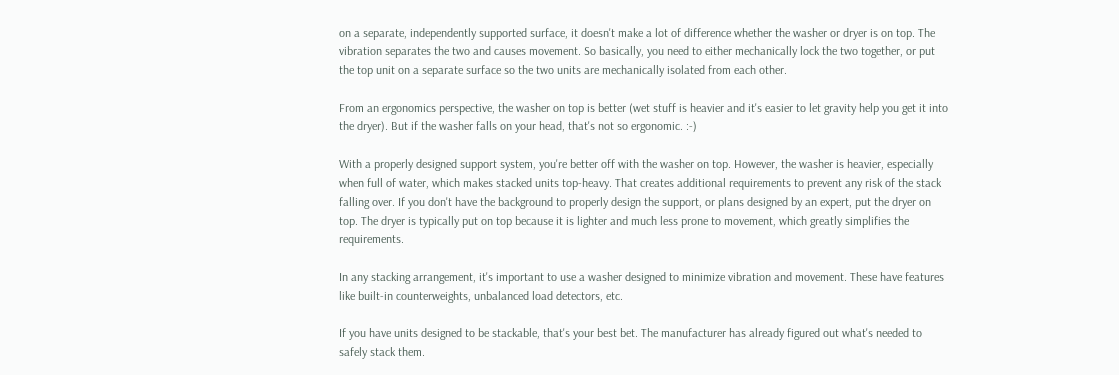on a separate, independently supported surface, it doesn't make a lot of difference whether the washer or dryer is on top. The vibration separates the two and causes movement. So basically, you need to either mechanically lock the two together, or put the top unit on a separate surface so the two units are mechanically isolated from each other.

From an ergonomics perspective, the washer on top is better (wet stuff is heavier and it's easier to let gravity help you get it into the dryer). But if the washer falls on your head, that's not so ergonomic. :-)

With a properly designed support system, you're better off with the washer on top. However, the washer is heavier, especially when full of water, which makes stacked units top-heavy. That creates additional requirements to prevent any risk of the stack falling over. If you don't have the background to properly design the support, or plans designed by an expert, put the dryer on top. The dryer is typically put on top because it is lighter and much less prone to movement, which greatly simplifies the requirements.

In any stacking arrangement, it's important to use a washer designed to minimize vibration and movement. These have features like built-in counterweights, unbalanced load detectors, etc.

If you have units designed to be stackable, that's your best bet. The manufacturer has already figured out what's needed to safely stack them.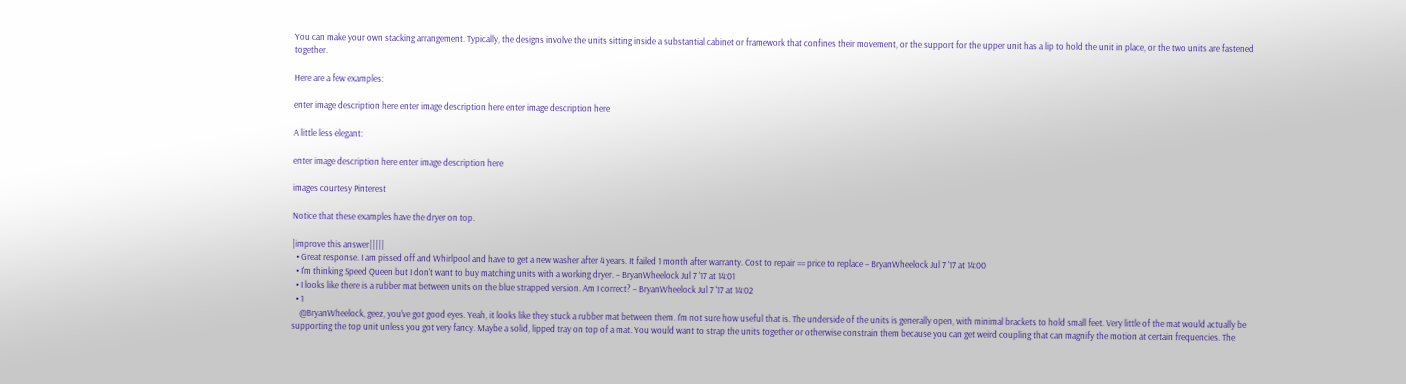You can make your own stacking arrangement. Typically, the designs involve the units sitting inside a substantial cabinet or framework that confines their movement, or the support for the upper unit has a lip to hold the unit in place, or the two units are fastened together.

Here are a few examples:

enter image description here enter image description here enter image description here

A little less elegant:

enter image description here enter image description here

images courtesy Pinterest

Notice that these examples have the dryer on top.

|improve this answer|||||
  • Great response. I am pissed off and Whirlpool and have to get a new washer after 4 years. It failed 1 month after warranty. Cost to repair == price to replace – BryanWheelock Jul 7 '17 at 14:00
  • I'm thinking Speed Queen but I don't want to buy matching units with a working dryer. – BryanWheelock Jul 7 '17 at 14:01
  • I looks like there is a rubber mat between units on the blue strapped version. Am I correct? – BryanWheelock Jul 7 '17 at 14:02
  • 1
    @BryanWheelock, geez, you've got good eyes. Yeah, it looks like they stuck a rubber mat between them. I'm not sure how useful that is. The underside of the units is generally open, with minimal brackets to hold small feet. Very little of the mat would actually be supporting the top unit unless you got very fancy. Maybe a solid, lipped tray on top of a mat. You would want to strap the units together or otherwise constrain them because you can get weird coupling that can magnify the motion at certain frequencies. The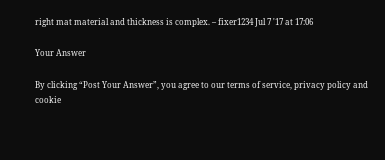right mat material and thickness is complex. – fixer1234 Jul 7 '17 at 17:06

Your Answer

By clicking “Post Your Answer”, you agree to our terms of service, privacy policy and cookie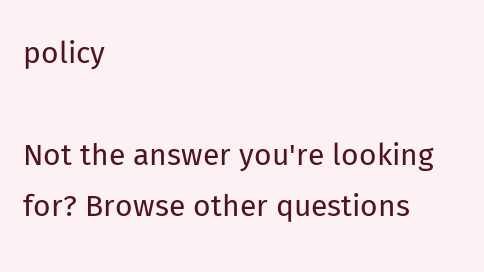policy

Not the answer you're looking for? Browse other questions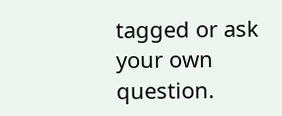tagged or ask your own question.